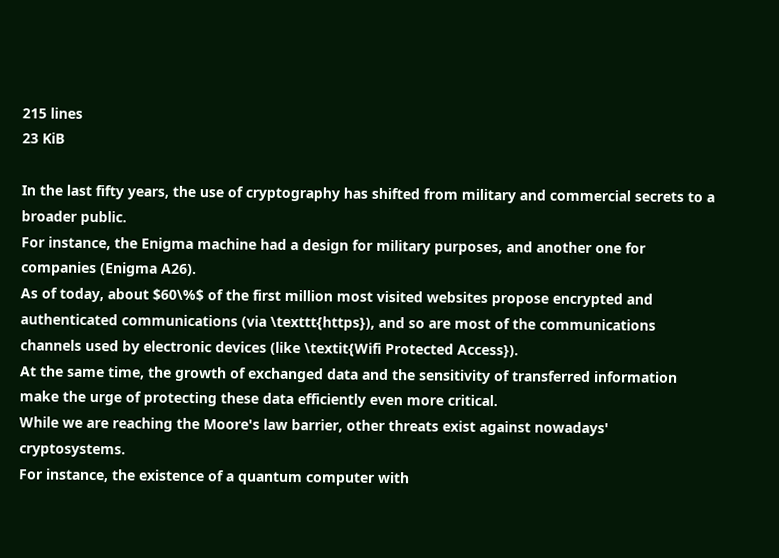215 lines
23 KiB

In the last fifty years, the use of cryptography has shifted from military and commercial secrets to a broader public.
For instance, the Enigma machine had a design for military purposes, and another one for companies (Enigma A26).
As of today, about $60\%$ of the first million most visited websites propose encrypted and authenticated communications (via \texttt{https}), and so are most of the communications channels used by electronic devices (like \textit{Wifi Protected Access}).
At the same time, the growth of exchanged data and the sensitivity of transferred information make the urge of protecting these data efficiently even more critical.
While we are reaching the Moore's law barrier, other threats exist against nowadays' cryptosystems.
For instance, the existence of a quantum computer with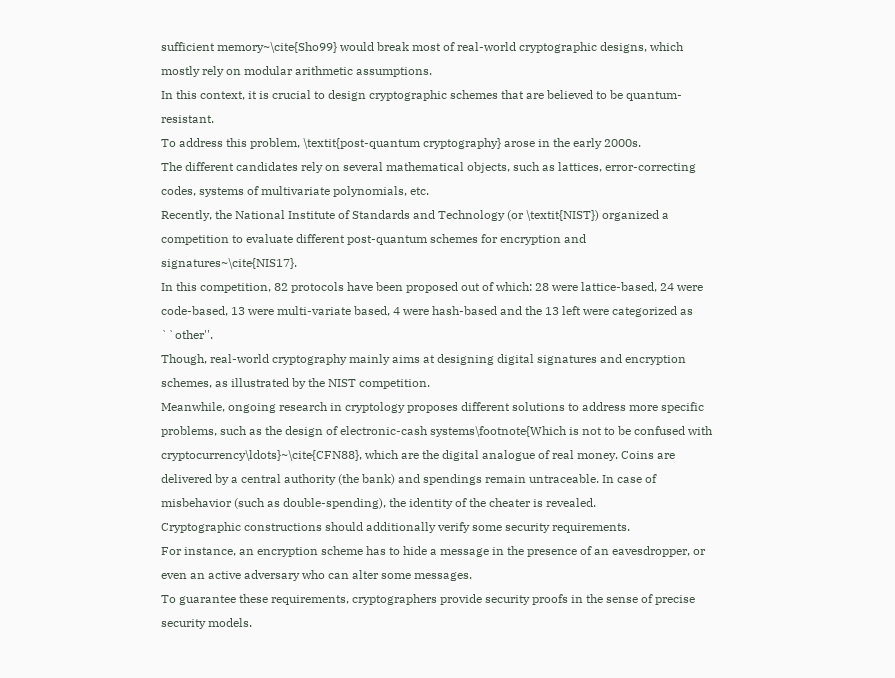sufficient memory~\cite{Sho99} would break most of real-world cryptographic designs, which mostly rely on modular arithmetic assumptions.
In this context, it is crucial to design cryptographic schemes that are believed to be quantum-resistant.
To address this problem, \textit{post-quantum cryptography} arose in the early 2000s.
The different candidates rely on several mathematical objects, such as lattices, error-correcting codes, systems of multivariate polynomials, etc.
Recently, the National Institute of Standards and Technology (or \textit{NIST}) organized a competition to evaluate different post-quantum schemes for encryption and signatures~\cite{NIS17}.
In this competition, 82 protocols have been proposed out of which: 28 were lattice-based, 24 were code-based, 13 were multi-variate based, 4 were hash-based and the 13 left were categorized as ``other''.
Though, real-world cryptography mainly aims at designing digital signatures and encryption schemes, as illustrated by the NIST competition.
Meanwhile, ongoing research in cryptology proposes different solutions to address more specific problems, such as the design of electronic-cash systems\footnote{Which is not to be confused with cryptocurrency\ldots}~\cite{CFN88}, which are the digital analogue of real money. Coins are delivered by a central authority (the bank) and spendings remain untraceable. In case of misbehavior (such as double-spending), the identity of the cheater is revealed.
Cryptographic constructions should additionally verify some security requirements.
For instance, an encryption scheme has to hide a message in the presence of an eavesdropper, or even an active adversary who can alter some messages.
To guarantee these requirements, cryptographers provide security proofs in the sense of precise security models.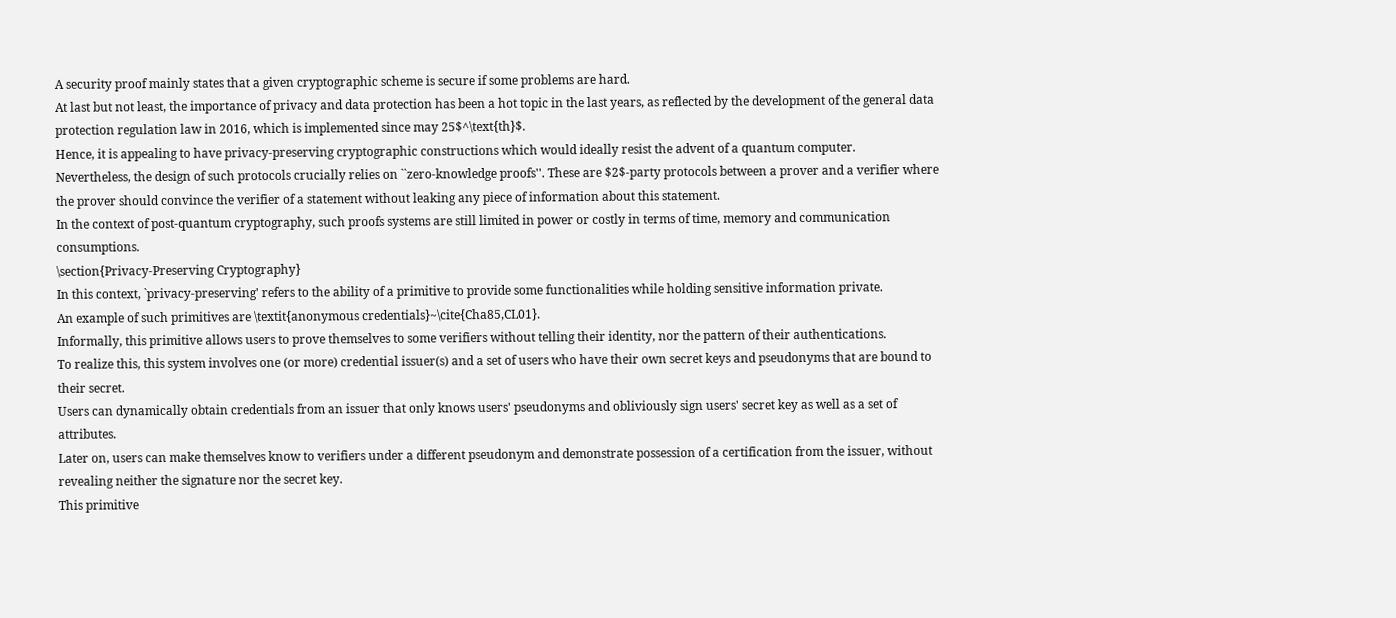A security proof mainly states that a given cryptographic scheme is secure if some problems are hard.
At last but not least, the importance of privacy and data protection has been a hot topic in the last years, as reflected by the development of the general data protection regulation law in 2016, which is implemented since may 25$^\text{th}$.
Hence, it is appealing to have privacy-preserving cryptographic constructions which would ideally resist the advent of a quantum computer.
Nevertheless, the design of such protocols crucially relies on ``zero-knowledge proofs''. These are $2$-party protocols between a prover and a verifier where the prover should convince the verifier of a statement without leaking any piece of information about this statement.
In the context of post-quantum cryptography, such proofs systems are still limited in power or costly in terms of time, memory and communication consumptions.
\section{Privacy-Preserving Cryptography}
In this context, `privacy-preserving' refers to the ability of a primitive to provide some functionalities while holding sensitive information private.
An example of such primitives are \textit{anonymous credentials}~\cite{Cha85,CL01}.
Informally, this primitive allows users to prove themselves to some verifiers without telling their identity, nor the pattern of their authentications.
To realize this, this system involves one (or more) credential issuer(s) and a set of users who have their own secret keys and pseudonyms that are bound to their secret.
Users can dynamically obtain credentials from an issuer that only knows users' pseudonyms and obliviously sign users' secret key as well as a set of attributes.
Later on, users can make themselves know to verifiers under a different pseudonym and demonstrate possession of a certification from the issuer, without revealing neither the signature nor the secret key.
This primitive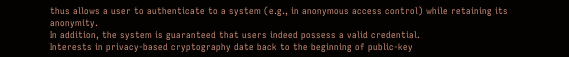thus allows a user to authenticate to a system (e.g., in anonymous access control) while retaining its anonymity.
In addition, the system is guaranteed that users indeed possess a valid credential.
Interests in privacy-based cryptography date back to the beginning of public-key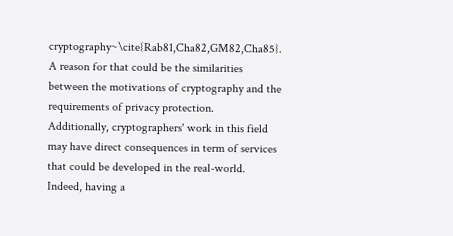cryptography~\cite{Rab81,Cha82,GM82,Cha85}.
A reason for that could be the similarities between the motivations of cryptography and the requirements of privacy protection.
Additionally, cryptographers' work in this field may have direct consequences in term of services that could be developed in the real-world.
Indeed, having a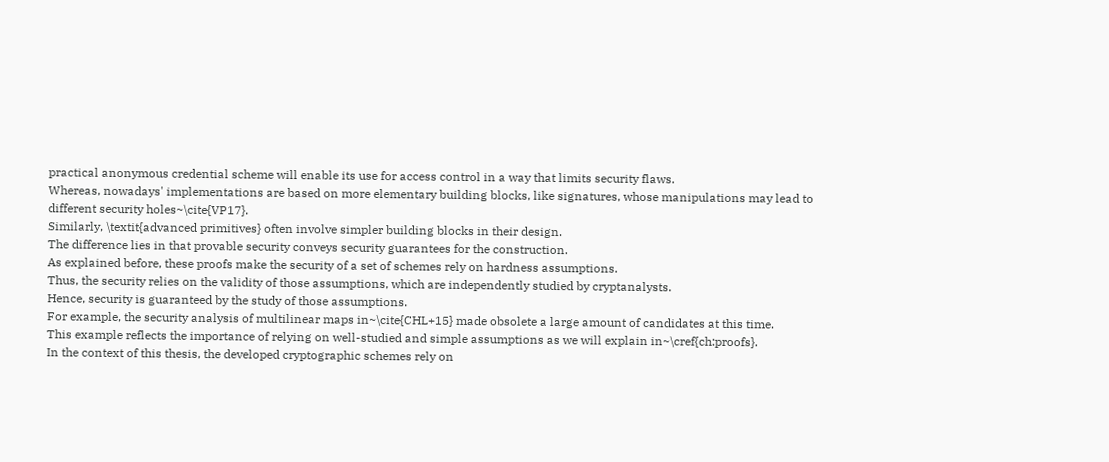practical anonymous credential scheme will enable its use for access control in a way that limits security flaws.
Whereas, nowadays' implementations are based on more elementary building blocks, like signatures, whose manipulations may lead to different security holes~\cite{VP17}.
Similarly, \textit{advanced primitives} often involve simpler building blocks in their design.
The difference lies in that provable security conveys security guarantees for the construction.
As explained before, these proofs make the security of a set of schemes rely on hardness assumptions.
Thus, the security relies on the validity of those assumptions, which are independently studied by cryptanalysts.
Hence, security is guaranteed by the study of those assumptions.
For example, the security analysis of multilinear maps in~\cite{CHL+15} made obsolete a large amount of candidates at this time.
This example reflects the importance of relying on well-studied and simple assumptions as we will explain in~\cref{ch:proofs}.
In the context of this thesis, the developed cryptographic schemes rely on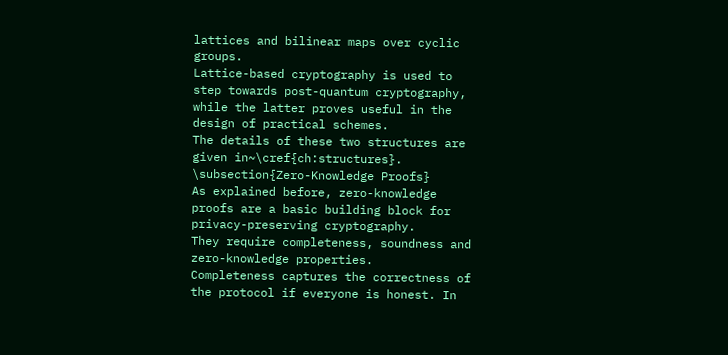lattices and bilinear maps over cyclic groups.
Lattice-based cryptography is used to step towards post-quantum cryptography, while the latter proves useful in the design of practical schemes.
The details of these two structures are given in~\cref{ch:structures}.
\subsection{Zero-Knowledge Proofs}
As explained before, zero-knowledge proofs are a basic building block for privacy-preserving cryptography.
They require completeness, soundness and zero-knowledge properties.
Completeness captures the correctness of the protocol if everyone is honest. In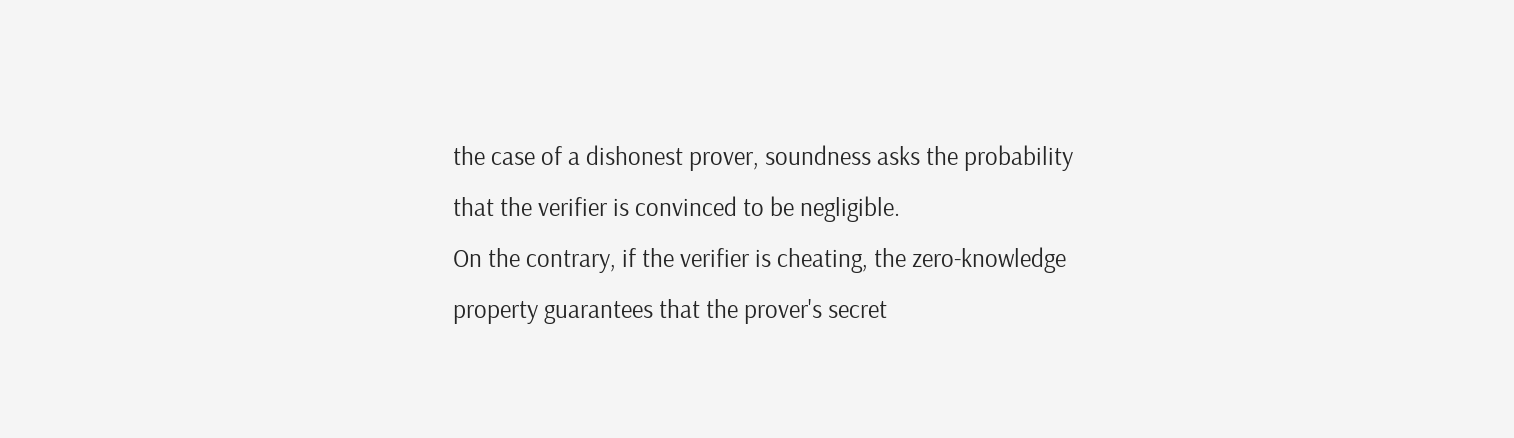the case of a dishonest prover, soundness asks the probability that the verifier is convinced to be negligible.
On the contrary, if the verifier is cheating, the zero-knowledge property guarantees that the prover's secret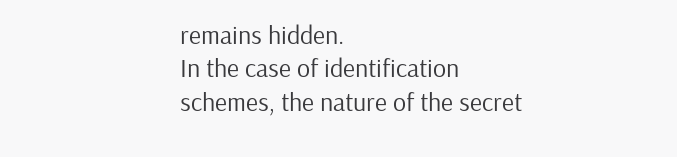remains hidden.
In the case of identification schemes, the nature of the secret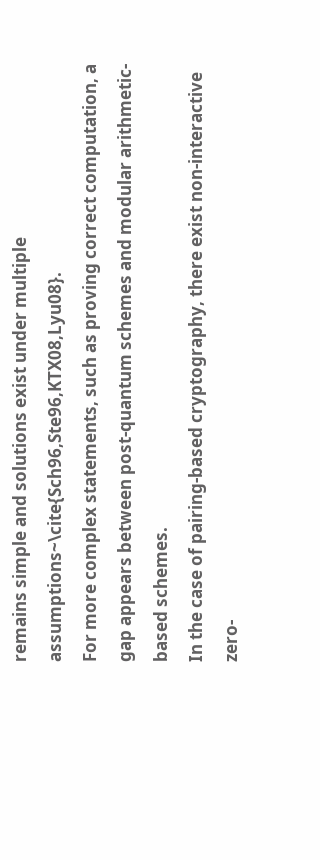remains simple and solutions exist under multiple assumptions~\cite{Sch96,Ste96,KTX08,Lyu08}.
For more complex statements, such as proving correct computation, a gap appears between post-quantum schemes and modular arithmetic-based schemes.
In the case of pairing-based cryptography, there exist non-interactive zero-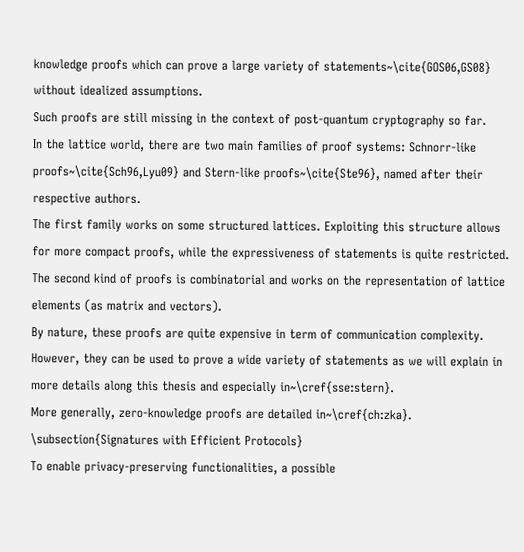knowledge proofs which can prove a large variety of statements~\cite{GOS06,GS08} without idealized assumptions.
Such proofs are still missing in the context of post-quantum cryptography so far.
In the lattice world, there are two main families of proof systems: Schnorr-like proofs~\cite{Sch96,Lyu09} and Stern-like proofs~\cite{Ste96}, named after their respective authors.
The first family works on some structured lattices. Exploiting this structure allows for more compact proofs, while the expressiveness of statements is quite restricted.
The second kind of proofs is combinatorial and works on the representation of lattice elements (as matrix and vectors).
By nature, these proofs are quite expensive in term of communication complexity.
However, they can be used to prove a wide variety of statements as we will explain in more details along this thesis and especially in~\cref{sse:stern}.
More generally, zero-knowledge proofs are detailed in~\cref{ch:zka}.
\subsection{Signatures with Efficient Protocols}
To enable privacy-preserving functionalities, a possible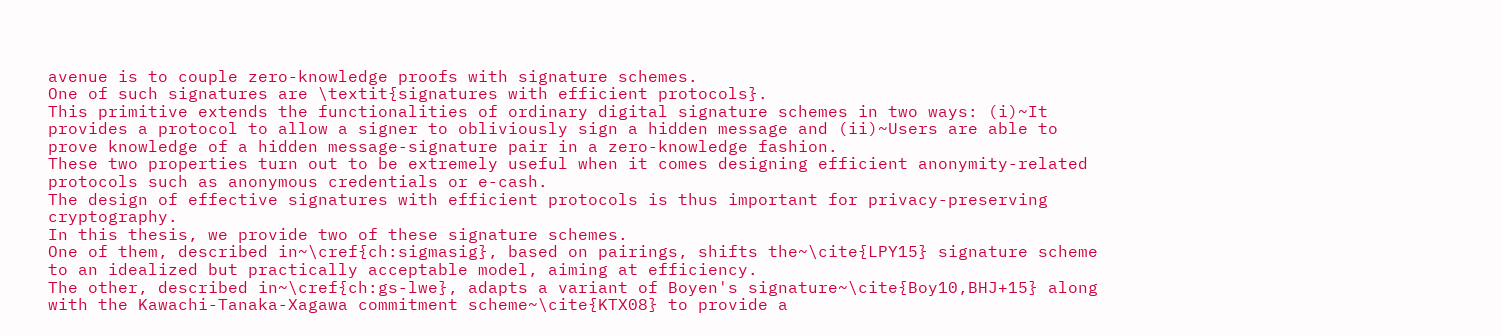avenue is to couple zero-knowledge proofs with signature schemes.
One of such signatures are \textit{signatures with efficient protocols}.
This primitive extends the functionalities of ordinary digital signature schemes in two ways: (i)~It provides a protocol to allow a signer to obliviously sign a hidden message and (ii)~Users are able to prove knowledge of a hidden message-signature pair in a zero-knowledge fashion.
These two properties turn out to be extremely useful when it comes designing efficient anonymity-related protocols such as anonymous credentials or e-cash.
The design of effective signatures with efficient protocols is thus important for privacy-preserving cryptography.
In this thesis, we provide two of these signature schemes.
One of them, described in~\cref{ch:sigmasig}, based on pairings, shifts the~\cite{LPY15} signature scheme to an idealized but practically acceptable model, aiming at efficiency.
The other, described in~\cref{ch:gs-lwe}, adapts a variant of Boyen's signature~\cite{Boy10,BHJ+15} along with the Kawachi-Tanaka-Xagawa commitment scheme~\cite{KTX08} to provide a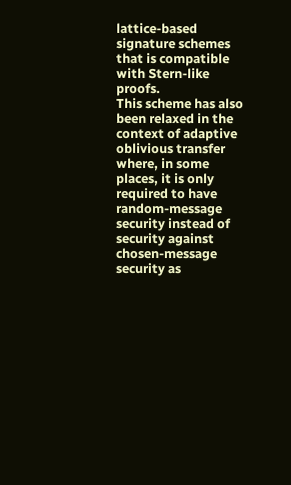lattice-based signature schemes that is compatible with Stern-like proofs.
This scheme has also been relaxed in the context of adaptive oblivious transfer where, in some places, it is only required to have random-message security instead of security against chosen-message security as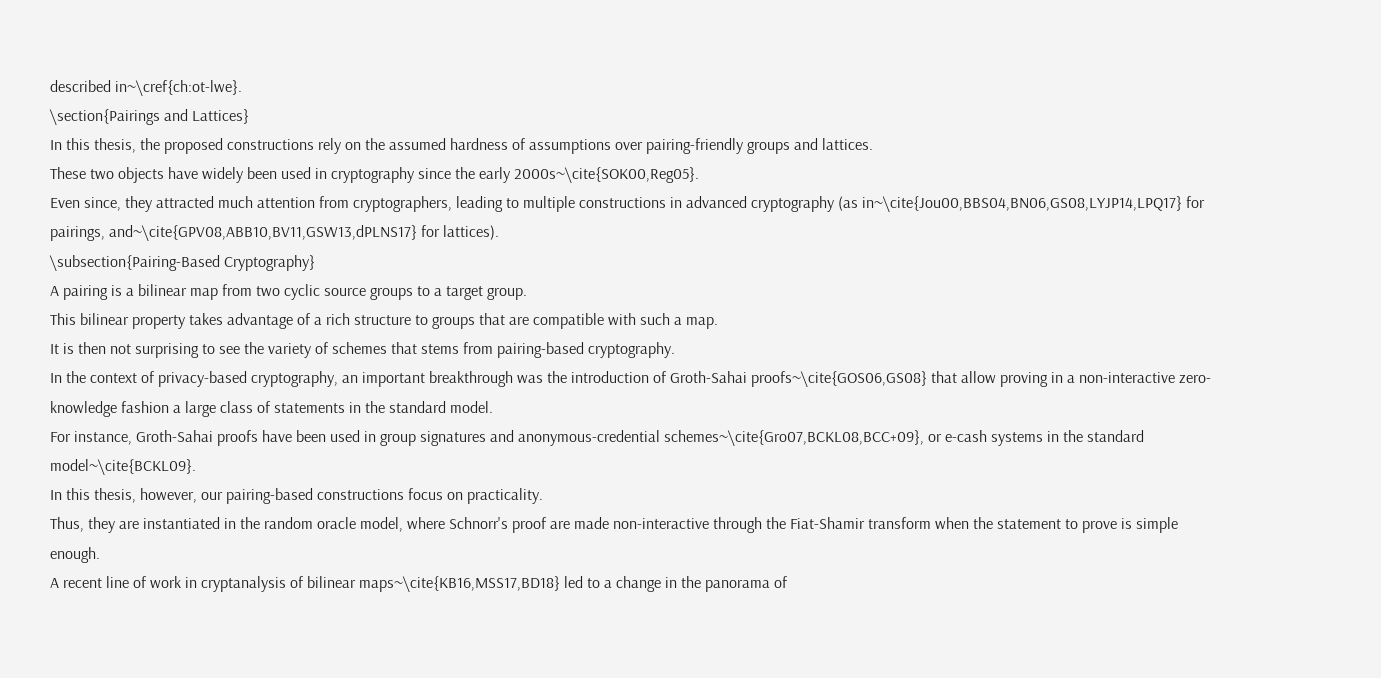described in~\cref{ch:ot-lwe}.
\section{Pairings and Lattices}
In this thesis, the proposed constructions rely on the assumed hardness of assumptions over pairing-friendly groups and lattices.
These two objects have widely been used in cryptography since the early 2000s~\cite{SOK00,Reg05}.
Even since, they attracted much attention from cryptographers, leading to multiple constructions in advanced cryptography (as in~\cite{Jou00,BBS04,BN06,GS08,LYJP14,LPQ17} for pairings, and~\cite{GPV08,ABB10,BV11,GSW13,dPLNS17} for lattices).
\subsection{Pairing-Based Cryptography}
A pairing is a bilinear map from two cyclic source groups to a target group.
This bilinear property takes advantage of a rich structure to groups that are compatible with such a map.
It is then not surprising to see the variety of schemes that stems from pairing-based cryptography.
In the context of privacy-based cryptography, an important breakthrough was the introduction of Groth-Sahai proofs~\cite{GOS06,GS08} that allow proving in a non-interactive zero-knowledge fashion a large class of statements in the standard model.
For instance, Groth-Sahai proofs have been used in group signatures and anonymous-credential schemes~\cite{Gro07,BCKL08,BCC+09}, or e-cash systems in the standard model~\cite{BCKL09}.
In this thesis, however, our pairing-based constructions focus on practicality.
Thus, they are instantiated in the random oracle model, where Schnorr's proof are made non-interactive through the Fiat-Shamir transform when the statement to prove is simple enough.
A recent line of work in cryptanalysis of bilinear maps~\cite{KB16,MSS17,BD18} led to a change in the panorama of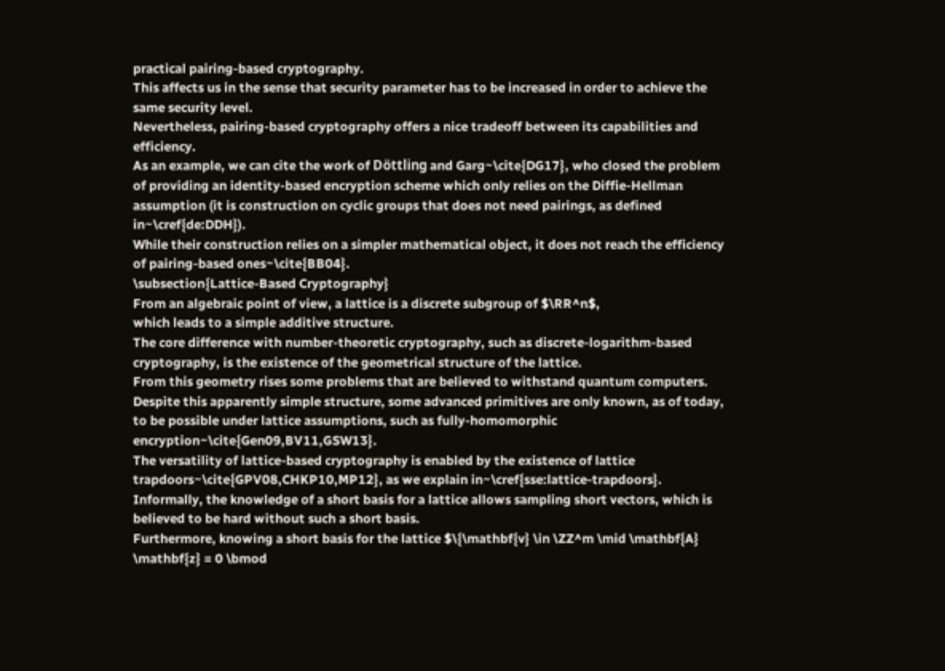practical pairing-based cryptography.
This affects us in the sense that security parameter has to be increased in order to achieve the same security level.
Nevertheless, pairing-based cryptography offers a nice tradeoff between its capabilities and efficiency.
As an example, we can cite the work of Döttling and Garg~\cite{DG17}, who closed the problem of providing an identity-based encryption scheme which only relies on the Diffie-Hellman assumption (it is construction on cyclic groups that does not need pairings, as defined in~\cref{de:DDH}).
While their construction relies on a simpler mathematical object, it does not reach the efficiency of pairing-based ones~\cite{BB04}.
\subsection{Lattice-Based Cryptography}
From an algebraic point of view, a lattice is a discrete subgroup of $\RR^n$,
which leads to a simple additive structure.
The core difference with number-theoretic cryptography, such as discrete-logarithm-based cryptography, is the existence of the geometrical structure of the lattice.
From this geometry rises some problems that are believed to withstand quantum computers.
Despite this apparently simple structure, some advanced primitives are only known, as of today, to be possible under lattice assumptions, such as fully-homomorphic encryption~\cite{Gen09,BV11,GSW13}.
The versatility of lattice-based cryptography is enabled by the existence of lattice trapdoors~\cite{GPV08,CHKP10,MP12}, as we explain in~\cref{sse:lattice-trapdoors}.
Informally, the knowledge of a short basis for a lattice allows sampling short vectors, which is believed to be hard without such a short basis.
Furthermore, knowing a short basis for the lattice $\{\mathbf{v} \in \ZZ^m \mid \mathbf{A} \mathbf{z} = 0 \bmod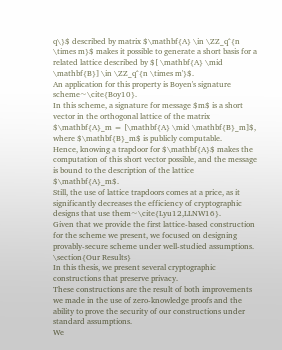q\}$ described by matrix $\mathbf{A} \in \ZZ_q^{n \times m}$ makes it possible to generate a short basis for a related lattice described by $[ \mathbf{A} \mid \mathbf{B}] \in \ZZ_q^{n \times m'}$.
An application for this property is Boyen's signature scheme~\cite{Boy10}.
In this scheme, a signature for message $m$ is a short vector in the orthogonal lattice of the matrix $\mathbf{A}_m = [\mathbf{A} \mid \mathbf{B}_m]$, where $\mathbf{B}_m$ is publicly computable.
Hence, knowing a trapdoor for $\mathbf{A}$ makes the computation of this short vector possible, and the message is bound to the description of the lattice $\mathbf{A}_m$.
Still, the use of lattice trapdoors comes at a price, as it significantly decreases the efficiency of cryptographic designs that use them~\cite{Lyu12,LLNW16}.
Given that we provide the first lattice-based construction for the scheme we present, we focused on designing provably-secure scheme under well-studied assumptions.
\section{Our Results}
In this thesis, we present several cryptographic constructions that preserve privacy.
These constructions are the result of both improvements we made in the use of zero-knowledge proofs and the ability to prove the security of our constructions under standard assumptions.
We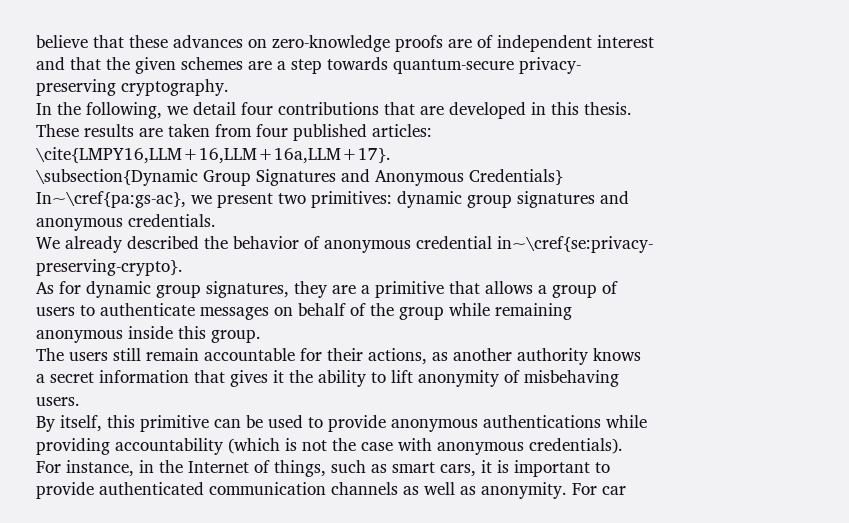believe that these advances on zero-knowledge proofs are of independent interest and that the given schemes are a step towards quantum-secure privacy-preserving cryptography.
In the following, we detail four contributions that are developed in this thesis.
These results are taken from four published articles: \cite{LMPY16,LLM+16,LLM+16a,LLM+17}.
\subsection{Dynamic Group Signatures and Anonymous Credentials}
In~\cref{pa:gs-ac}, we present two primitives: dynamic group signatures and anonymous credentials.
We already described the behavior of anonymous credential in~\cref{se:privacy-preserving-crypto}.
As for dynamic group signatures, they are a primitive that allows a group of users to authenticate messages on behalf of the group while remaining anonymous inside this group.
The users still remain accountable for their actions, as another authority knows a secret information that gives it the ability to lift anonymity of misbehaving users.
By itself, this primitive can be used to provide anonymous authentications while providing accountability (which is not the case with anonymous credentials).
For instance, in the Internet of things, such as smart cars, it is important to provide authenticated communication channels as well as anonymity. For car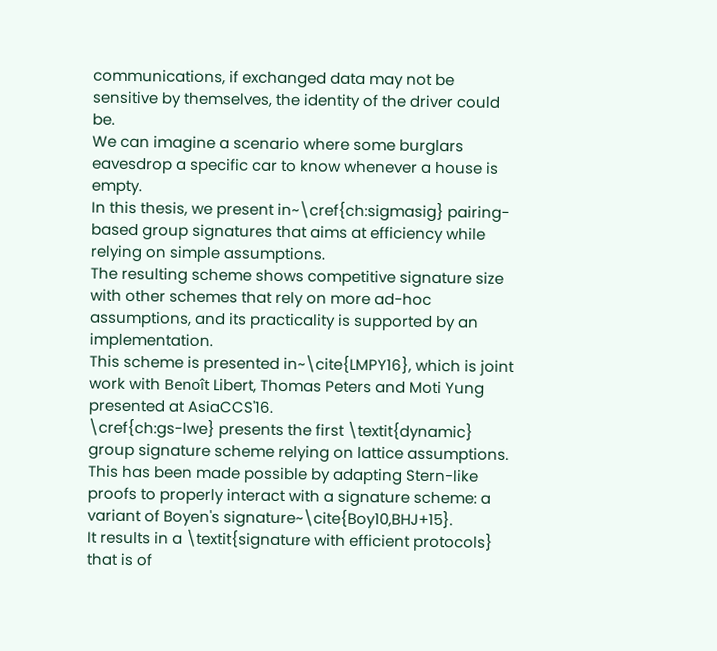communications, if exchanged data may not be sensitive by themselves, the identity of the driver could be.
We can imagine a scenario where some burglars eavesdrop a specific car to know whenever a house is empty.
In this thesis, we present in~\cref{ch:sigmasig} pairing-based group signatures that aims at efficiency while relying on simple assumptions.
The resulting scheme shows competitive signature size with other schemes that rely on more ad-hoc assumptions, and its practicality is supported by an implementation.
This scheme is presented in~\cite{LMPY16}, which is joint work with Benoît Libert, Thomas Peters and Moti Yung presented at AsiaCCS'16.
\cref{ch:gs-lwe} presents the first \textit{dynamic} group signature scheme relying on lattice assumptions.
This has been made possible by adapting Stern-like proofs to properly interact with a signature scheme: a variant of Boyen's signature~\cite{Boy10,BHJ+15}.
It results in a \textit{signature with efficient protocols} that is of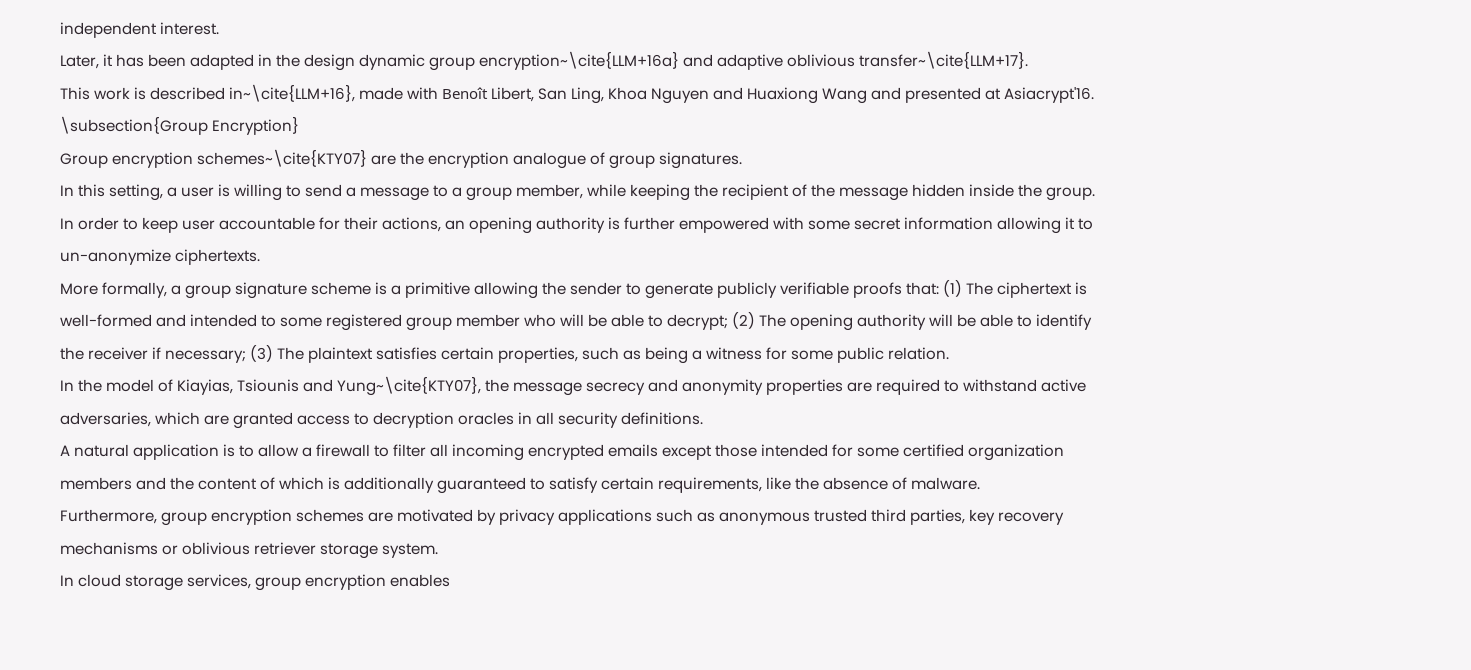independent interest.
Later, it has been adapted in the design dynamic group encryption~\cite{LLM+16a} and adaptive oblivious transfer~\cite{LLM+17}.
This work is described in~\cite{LLM+16}, made with Benoît Libert, San Ling, Khoa Nguyen and Huaxiong Wang and presented at Asiacrypt'16.
\subsection{Group Encryption}
Group encryption schemes~\cite{KTY07} are the encryption analogue of group signatures.
In this setting, a user is willing to send a message to a group member, while keeping the recipient of the message hidden inside the group.
In order to keep user accountable for their actions, an opening authority is further empowered with some secret information allowing it to un-anonymize ciphertexts.
More formally, a group signature scheme is a primitive allowing the sender to generate publicly verifiable proofs that: (1) The ciphertext is well-formed and intended to some registered group member who will be able to decrypt; (2) The opening authority will be able to identify the receiver if necessary; (3) The plaintext satisfies certain properties, such as being a witness for some public relation.
In the model of Kiayias, Tsiounis and Yung~\cite{KTY07}, the message secrecy and anonymity properties are required to withstand active adversaries, which are granted access to decryption oracles in all security definitions.
A natural application is to allow a firewall to filter all incoming encrypted emails except those intended for some certified organization members and the content of which is additionally guaranteed to satisfy certain requirements, like the absence of malware.
Furthermore, group encryption schemes are motivated by privacy applications such as anonymous trusted third parties, key recovery mechanisms or oblivious retriever storage system.
In cloud storage services, group encryption enables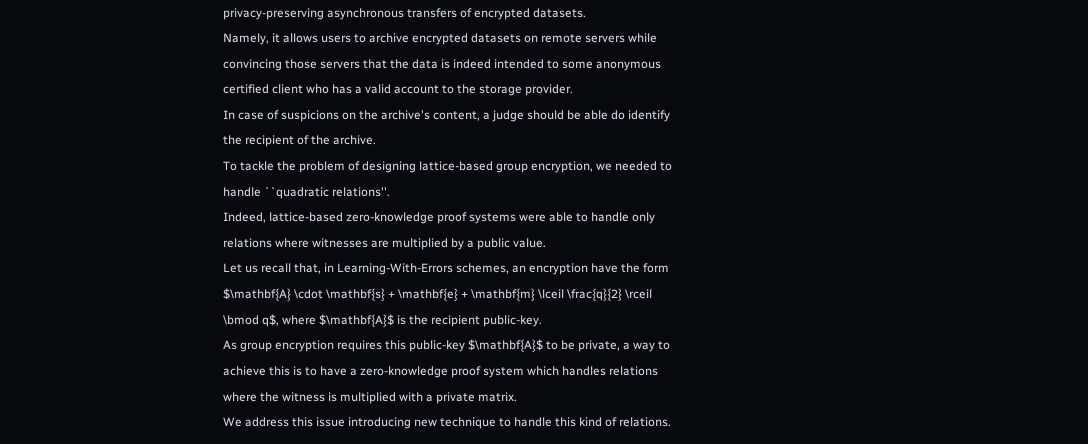privacy-preserving asynchronous transfers of encrypted datasets.
Namely, it allows users to archive encrypted datasets on remote servers while convincing those servers that the data is indeed intended to some anonymous certified client who has a valid account to the storage provider.
In case of suspicions on the archive's content, a judge should be able do identify the recipient of the archive.
To tackle the problem of designing lattice-based group encryption, we needed to handle ``quadratic relations''.
Indeed, lattice-based zero-knowledge proof systems were able to handle only relations where witnesses are multiplied by a public value.
Let us recall that, in Learning-With-Errors schemes, an encryption have the form $\mathbf{A} \cdot \mathbf{s} + \mathbf{e} + \mathbf{m} \lceil \frac{q}{2} \rceil \bmod q$, where $\mathbf{A}$ is the recipient public-key.
As group encryption requires this public-key $\mathbf{A}$ to be private, a way to achieve this is to have a zero-knowledge proof system which handles relations where the witness is multiplied with a private matrix.
We address this issue introducing new technique to handle this kind of relations.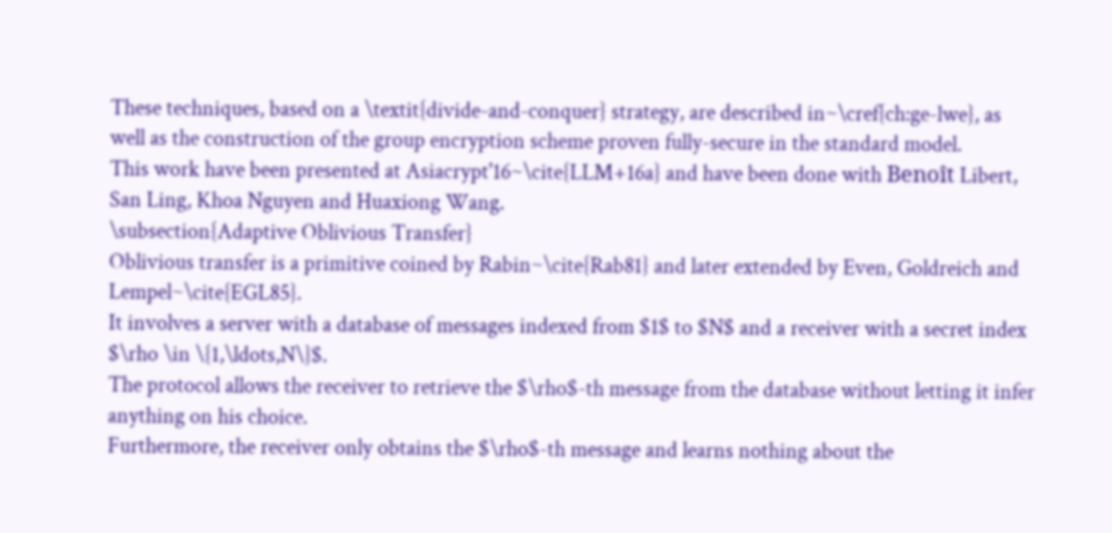These techniques, based on a \textit{divide-and-conquer} strategy, are described in~\cref{ch:ge-lwe}, as well as the construction of the group encryption scheme proven fully-secure in the standard model.
This work have been presented at Asiacrypt'16~\cite{LLM+16a} and have been done with Benoît Libert, San Ling, Khoa Nguyen and Huaxiong Wang.
\subsection{Adaptive Oblivious Transfer}
Oblivious transfer is a primitive coined by Rabin~\cite{Rab81} and later extended by Even, Goldreich and Lempel~\cite{EGL85}.
It involves a server with a database of messages indexed from $1$ to $N$ and a receiver with a secret index $\rho \in \{1,\ldots,N\}$.
The protocol allows the receiver to retrieve the $\rho$-th message from the database without letting it infer anything on his choice.
Furthermore, the receiver only obtains the $\rho$-th message and learns nothing about the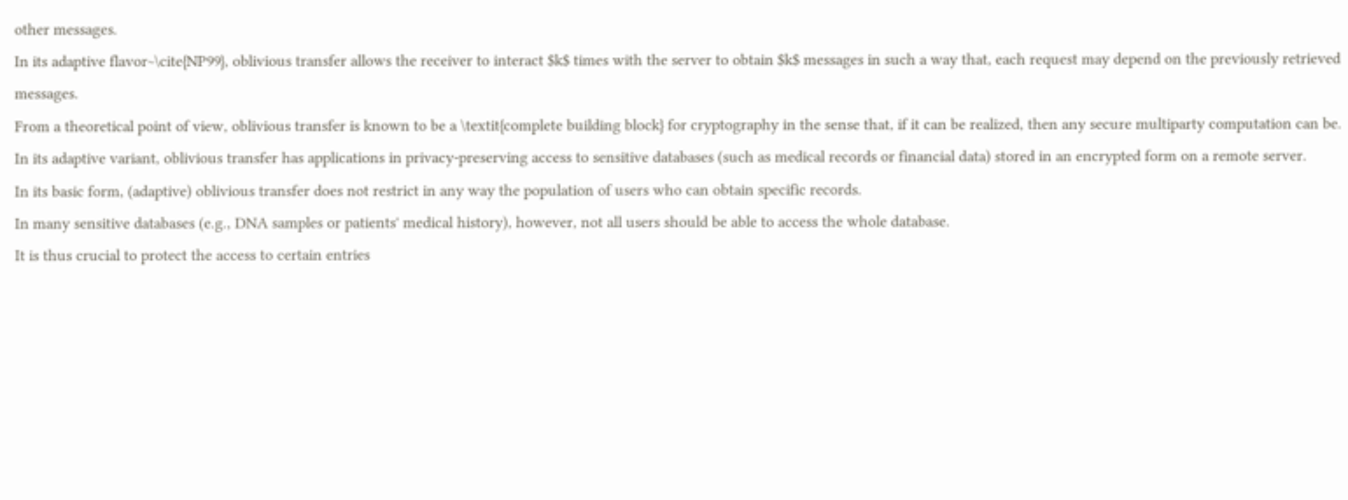other messages.
In its adaptive flavor~\cite{NP99}, oblivious transfer allows the receiver to interact $k$ times with the server to obtain $k$ messages in such a way that, each request may depend on the previously retrieved messages.
From a theoretical point of view, oblivious transfer is known to be a \textit{complete building block} for cryptography in the sense that, if it can be realized, then any secure multiparty computation can be.
In its adaptive variant, oblivious transfer has applications in privacy-preserving access to sensitive databases (such as medical records or financial data) stored in an encrypted form on a remote server.
In its basic form, (adaptive) oblivious transfer does not restrict in any way the population of users who can obtain specific records.
In many sensitive databases (e.g., DNA samples or patients' medical history), however, not all users should be able to access the whole database.
It is thus crucial to protect the access to certain entries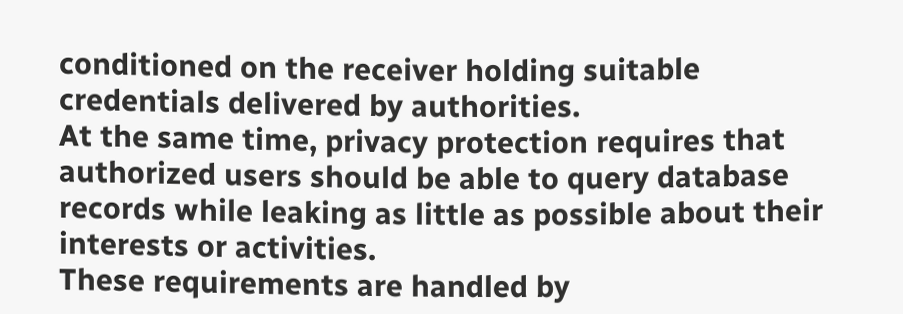conditioned on the receiver holding suitable credentials delivered by authorities.
At the same time, privacy protection requires that authorized users should be able to query database records while leaking as little as possible about their interests or activities.
These requirements are handled by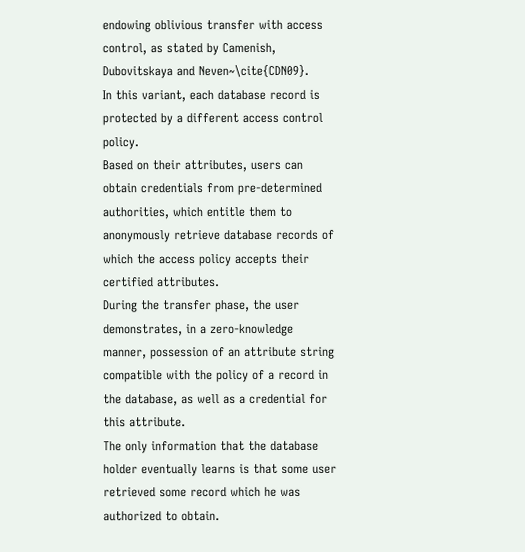endowing oblivious transfer with access control, as stated by Camenish, Dubovitskaya and Neven~\cite{CDN09}.
In this variant, each database record is protected by a different access control policy.
Based on their attributes, users can obtain credentials from pre-determined authorities, which entitle them to anonymously retrieve database records of which the access policy accepts their certified attributes.
During the transfer phase, the user demonstrates, in a zero-knowledge manner, possession of an attribute string compatible with the policy of a record in the database, as well as a credential for this attribute.
The only information that the database holder eventually learns is that some user retrieved some record which he was authorized to obtain.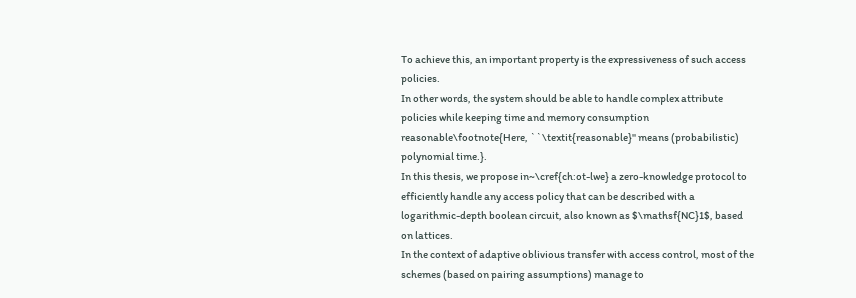To achieve this, an important property is the expressiveness of such access policies.
In other words, the system should be able to handle complex attribute policies while keeping time and memory consumption reasonable\footnote{Here, ``\textit{reasonable}'' means (probabilistic) polynomial time.}.
In this thesis, we propose in~\cref{ch:ot-lwe} a zero-knowledge protocol to efficiently handle any access policy that can be described with a logarithmic-depth boolean circuit, also known as $\mathsf{NC}1$, based on lattices.
In the context of adaptive oblivious transfer with access control, most of the schemes (based on pairing assumptions) manage to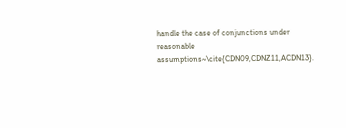handle the case of conjunctions under reasonable assumptions~\cite{CDN09,CDNZ11,ACDN13}.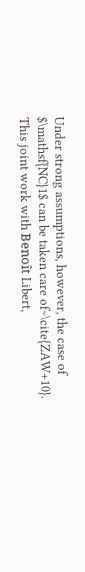Under strong assumptions, however, the case of $\mathsf{NC}1$ can be taken care of~\cite{ZAW+10}.
This joint work with Benoît Libert,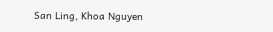San Ling, Khoa Nguyen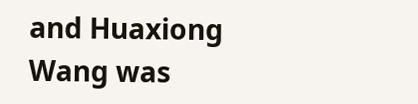and Huaxiong Wang was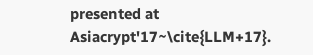presented at Asiacrypt'17~\cite{LLM+17}.